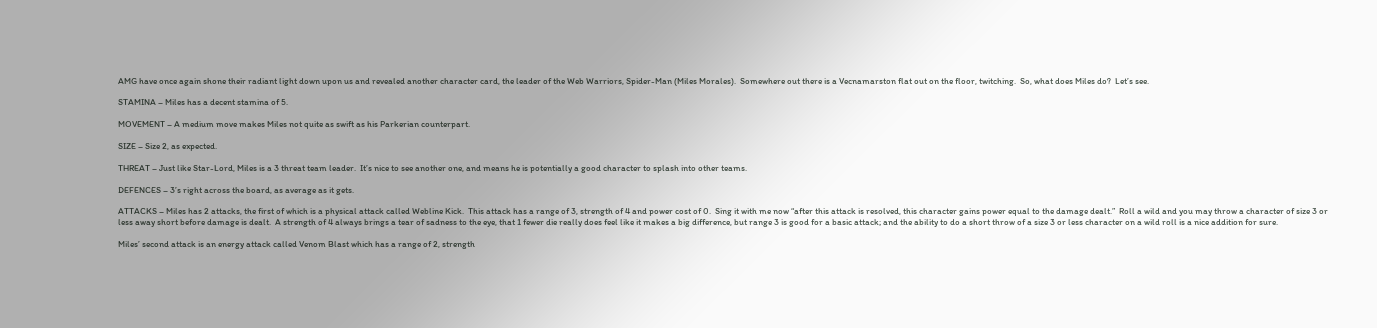AMG have once again shone their radiant light down upon us and revealed another character card, the leader of the Web Warriors, Spider-Man (Miles Morales).  Somewhere out there is a Vecnamarston flat out on the floor, twitching.  So, what does Miles do?  Let’s see.

STAMINA – Miles has a decent stamina of 5.

MOVEMENT – A medium move makes Miles not quite as swift as his Parkerian counterpart.

SIZE – Size 2, as expected.

THREAT – Just like Star-Lord, Miles is a 3 threat team leader.  It’s nice to see another one, and means he is potentially a good character to splash into other teams.

DEFENCES – 3’s right across the board, as average as it gets.

ATTACKS – Miles has 2 attacks, the first of which is a physical attack called Webline Kick.  This attack has a range of 3, strength of 4 and power cost of 0.  Sing it with me now “after this attack is resolved, this character gains power equal to the damage dealt.”  Roll a wild and you may throw a character of size 3 or less away short before damage is dealt.  A strength of 4 always brings a tear of sadness to the eye, that 1 fewer die really does feel like it makes a big difference, but range 3 is good for a basic attack; and the ability to do a short throw of a size 3 or less character on a wild roll is a nice addition for sure.

Miles’ second attack is an energy attack called Venom Blast which has a range of 2, strength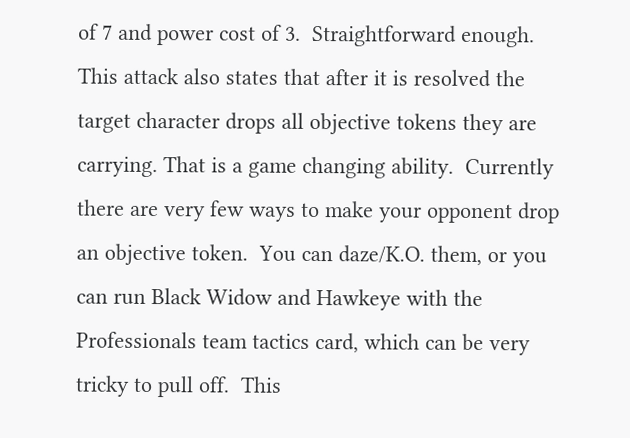of 7 and power cost of 3.  Straightforward enough.  This attack also states that after it is resolved the target character drops all objective tokens they are carrying. That is a game changing ability.  Currently there are very few ways to make your opponent drop an objective token.  You can daze/K.O. them, or you can run Black Widow and Hawkeye with the Professionals team tactics card, which can be very tricky to pull off.  This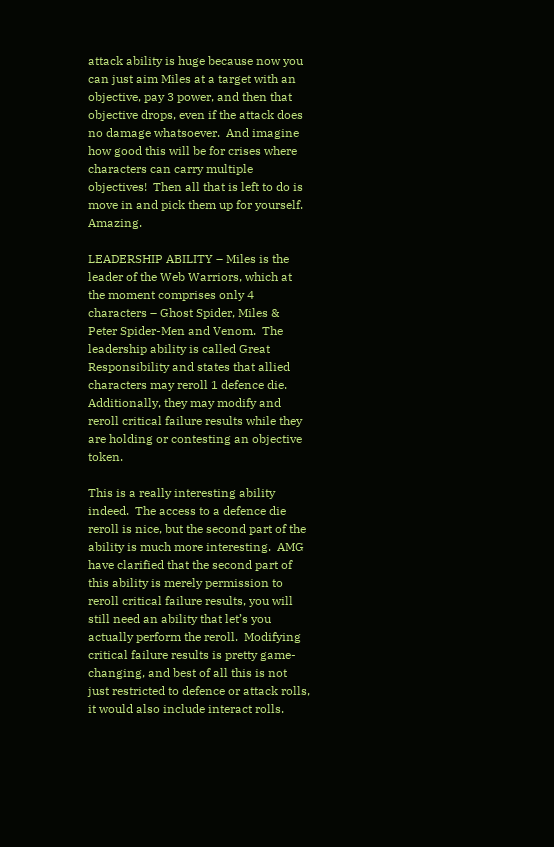attack ability is huge because now you can just aim Miles at a target with an objective, pay 3 power, and then that objective drops, even if the attack does no damage whatsoever.  And imagine how good this will be for crises where characters can carry multiple objectives!  Then all that is left to do is move in and pick them up for yourself.  Amazing.

LEADERSHIP ABILITY – Miles is the leader of the Web Warriors, which at the moment comprises only 4 characters – Ghost Spider, Miles & Peter Spider-Men and Venom.  The leadership ability is called Great Responsibility and states that allied characters may reroll 1 defence die.  Additionally, they may modify and reroll critical failure results while they are holding or contesting an objective token.

This is a really interesting ability indeed.  The access to a defence die reroll is nice, but the second part of the ability is much more interesting.  AMG have clarified that the second part of this ability is merely permission to reroll critical failure results, you will still need an ability that let’s you actually perform the reroll.  Modifying critical failure results is pretty game-changing, and best of all this is not just restricted to defence or attack rolls, it would also include interact rolls.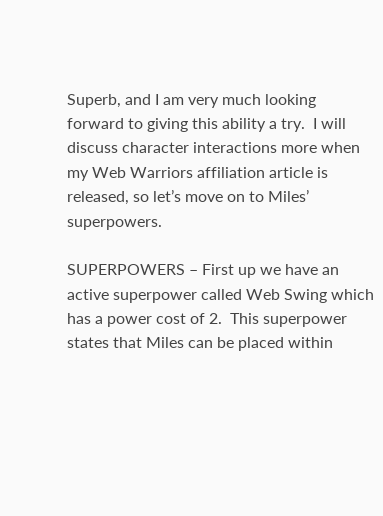Superb, and I am very much looking forward to giving this ability a try.  I will discuss character interactions more when my Web Warriors affiliation article is released, so let’s move on to Miles’ superpowers.

SUPERPOWERS – First up we have an active superpower called Web Swing which has a power cost of 2.  This superpower states that Miles can be placed within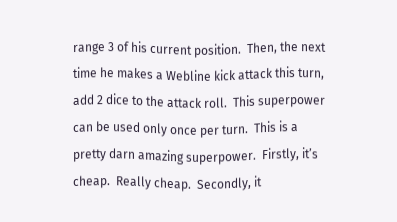range 3 of his current position.  Then, the next time he makes a Webline kick attack this turn, add 2 dice to the attack roll.  This superpower can be used only once per turn.  This is a pretty darn amazing superpower.  Firstly, it’s cheap.  Really cheap.  Secondly, it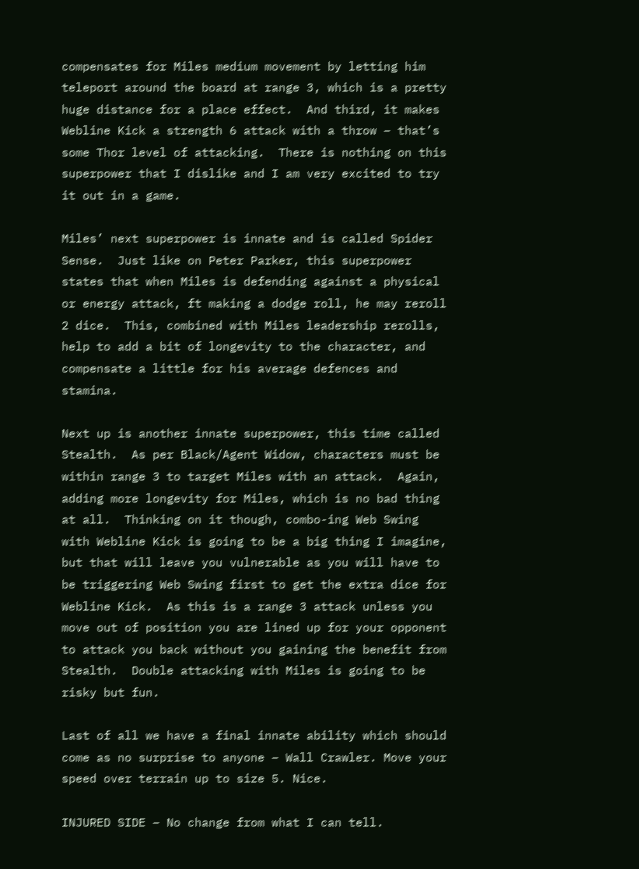compensates for Miles medium movement by letting him teleport around the board at range 3, which is a pretty huge distance for a place effect.  And third, it makes Webline Kick a strength 6 attack with a throw – that’s some Thor level of attacking.  There is nothing on this superpower that I dislike and I am very excited to try it out in a game.

Miles’ next superpower is innate and is called Spider Sense.  Just like on Peter Parker, this superpower states that when Miles is defending against a physical or energy attack, ft making a dodge roll, he may reroll 2 dice.  This, combined with Miles leadership rerolls, help to add a bit of longevity to the character, and compensate a little for his average defences and stamina.

Next up is another innate superpower, this time called Stealth.  As per Black/Agent Widow, characters must be within range 3 to target Miles with an attack.  Again, adding more longevity for Miles, which is no bad thing at all.  Thinking on it though, combo-ing Web Swing with Webline Kick is going to be a big thing I imagine, but that will leave you vulnerable as you will have to be triggering Web Swing first to get the extra dice for Webline Kick.  As this is a range 3 attack unless you move out of position you are lined up for your opponent to attack you back without you gaining the benefit from Stealth.  Double attacking with Miles is going to be risky but fun.

Last of all we have a final innate ability which should come as no surprise to anyone – Wall Crawler. Move your speed over terrain up to size 5. Nice.

INJURED SIDE – No change from what I can tell.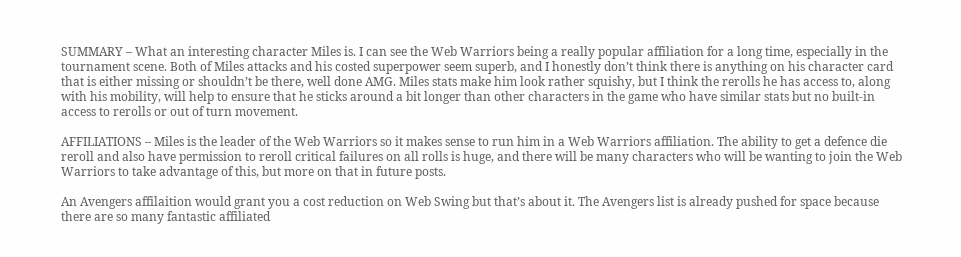SUMMARY – What an interesting character Miles is. I can see the Web Warriors being a really popular affiliation for a long time, especially in the tournament scene. Both of Miles attacks and his costed superpower seem superb, and I honestly don’t think there is anything on his character card that is either missing or shouldn’t be there, well done AMG. Miles stats make him look rather squishy, but I think the rerolls he has access to, along with his mobility, will help to ensure that he sticks around a bit longer than other characters in the game who have similar stats but no built-in access to rerolls or out of turn movement.

AFFILIATIONS – Miles is the leader of the Web Warriors so it makes sense to run him in a Web Warriors affiliation. The ability to get a defence die reroll and also have permission to reroll critical failures on all rolls is huge, and there will be many characters who will be wanting to join the Web Warriors to take advantage of this, but more on that in future posts.

An Avengers affilaition would grant you a cost reduction on Web Swing but that’s about it. The Avengers list is already pushed for space because there are so many fantastic affiliated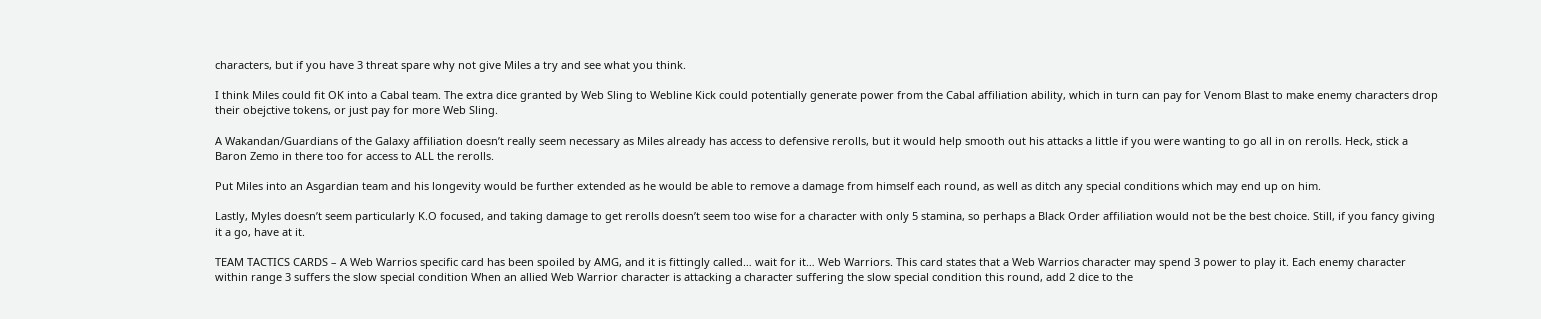characters, but if you have 3 threat spare why not give Miles a try and see what you think.

I think Miles could fit OK into a Cabal team. The extra dice granted by Web Sling to Webline Kick could potentially generate power from the Cabal affiliation ability, which in turn can pay for Venom Blast to make enemy characters drop their obejctive tokens, or just pay for more Web Sling.

A Wakandan/Guardians of the Galaxy affiliation doesn’t really seem necessary as Miles already has access to defensive rerolls, but it would help smooth out his attacks a little if you were wanting to go all in on rerolls. Heck, stick a Baron Zemo in there too for access to ALL the rerolls.

Put Miles into an Asgardian team and his longevity would be further extended as he would be able to remove a damage from himself each round, as well as ditch any special conditions which may end up on him.

Lastly, Myles doesn’t seem particularly K.O focused, and taking damage to get rerolls doesn’t seem too wise for a character with only 5 stamina, so perhaps a Black Order affiliation would not be the best choice. Still, if you fancy giving it a go, have at it.

TEAM TACTICS CARDS – A Web Warrios specific card has been spoiled by AMG, and it is fittingly called… wait for it… Web Warriors. This card states that a Web Warrios character may spend 3 power to play it. Each enemy character within range 3 suffers the slow special condition When an allied Web Warrior character is attacking a character suffering the slow special condition this round, add 2 dice to the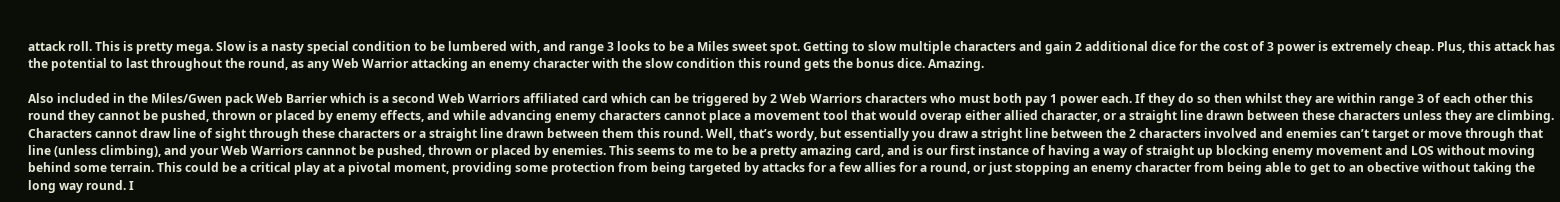attack roll. This is pretty mega. Slow is a nasty special condition to be lumbered with, and range 3 looks to be a Miles sweet spot. Getting to slow multiple characters and gain 2 additional dice for the cost of 3 power is extremely cheap. Plus, this attack has the potential to last throughout the round, as any Web Warrior attacking an enemy character with the slow condition this round gets the bonus dice. Amazing.

Also included in the Miles/Gwen pack Web Barrier which is a second Web Warriors affiliated card which can be triggered by 2 Web Warriors characters who must both pay 1 power each. If they do so then whilst they are within range 3 of each other this round they cannot be pushed, thrown or placed by enemy effects, and while advancing enemy characters cannot place a movement tool that would overap either allied character, or a straight line drawn between these characters unless they are climbing. Characters cannot draw line of sight through these characters or a straight line drawn between them this round. Well, that’s wordy, but essentially you draw a stright line between the 2 characters involved and enemies can’t target or move through that line (unless climbing), and your Web Warriors cannnot be pushed, thrown or placed by enemies. This seems to me to be a pretty amazing card, and is our first instance of having a way of straight up blocking enemy movement and LOS without moving behind some terrain. This could be a critical play at a pivotal moment, providing some protection from being targeted by attacks for a few allies for a round, or just stopping an enemy character from being able to get to an obective without taking the long way round. I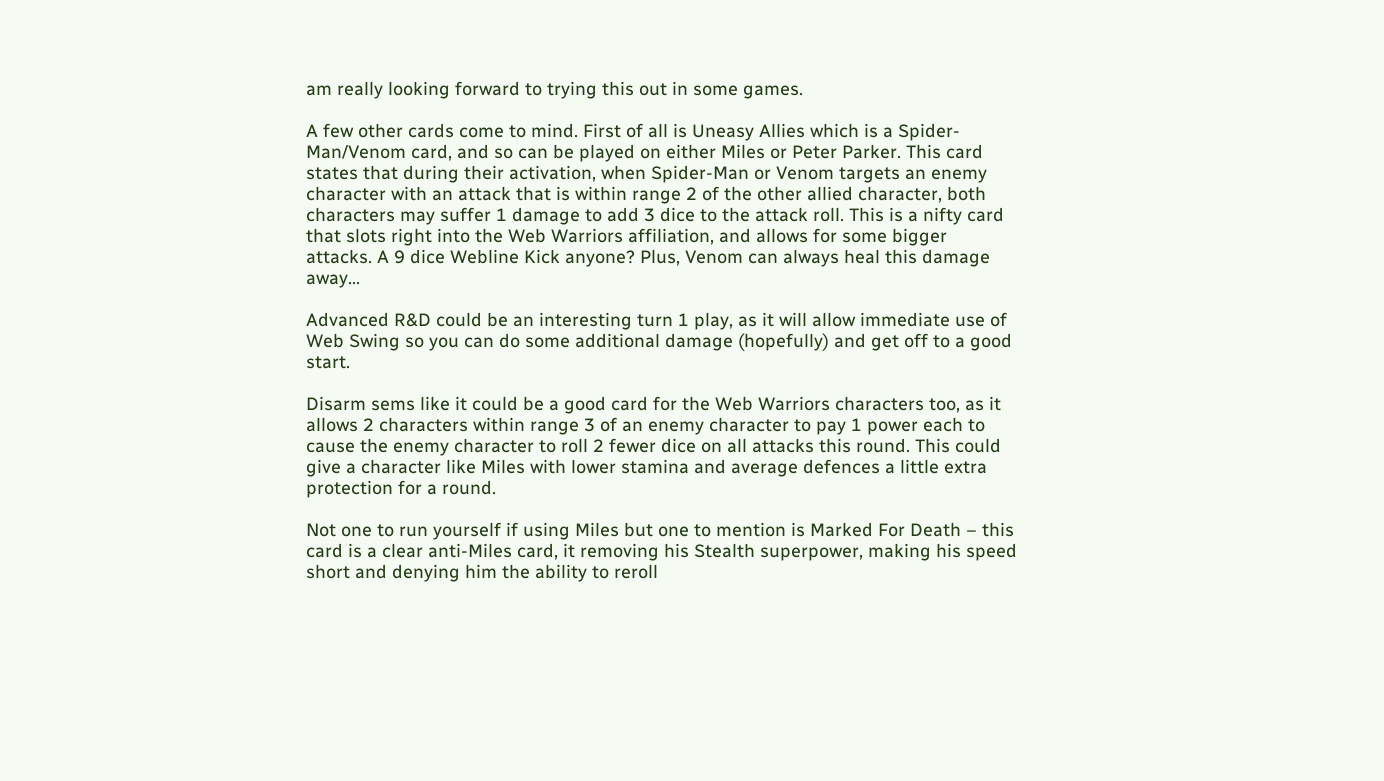am really looking forward to trying this out in some games.

A few other cards come to mind. First of all is Uneasy Allies which is a Spider-Man/Venom card, and so can be played on either Miles or Peter Parker. This card states that during their activation, when Spider-Man or Venom targets an enemy character with an attack that is within range 2 of the other allied character, both characters may suffer 1 damage to add 3 dice to the attack roll. This is a nifty card that slots right into the Web Warriors affiliation, and allows for some bigger attacks. A 9 dice Webline Kick anyone? Plus, Venom can always heal this damage away…

Advanced R&D could be an interesting turn 1 play, as it will allow immediate use of Web Swing so you can do some additional damage (hopefully) and get off to a good start.

Disarm sems like it could be a good card for the Web Warriors characters too, as it allows 2 characters within range 3 of an enemy character to pay 1 power each to cause the enemy character to roll 2 fewer dice on all attacks this round. This could give a character like Miles with lower stamina and average defences a little extra protection for a round.

Not one to run yourself if using Miles but one to mention is Marked For Death – this card is a clear anti-Miles card, it removing his Stealth superpower, making his speed short and denying him the ability to reroll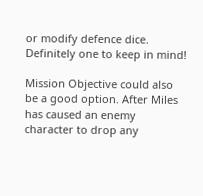or modify defence dice. Definitely one to keep in mind!

Mission Objective could also be a good option. After Miles has caused an enemy character to drop any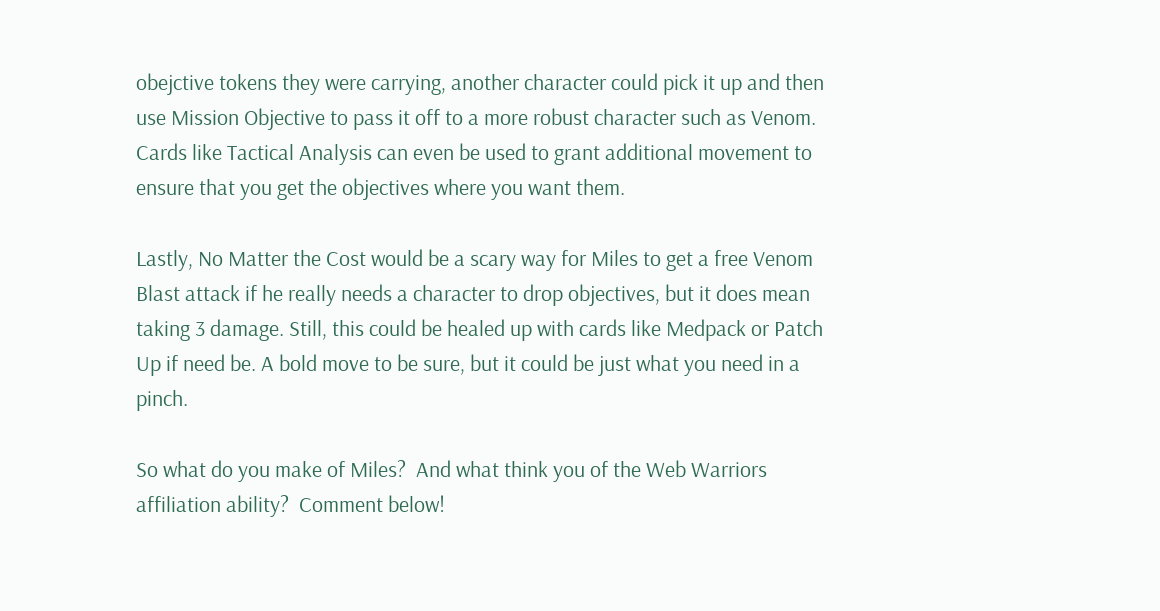obejctive tokens they were carrying, another character could pick it up and then use Mission Objective to pass it off to a more robust character such as Venom. Cards like Tactical Analysis can even be used to grant additional movement to ensure that you get the objectives where you want them.

Lastly, No Matter the Cost would be a scary way for Miles to get a free Venom Blast attack if he really needs a character to drop objectives, but it does mean taking 3 damage. Still, this could be healed up with cards like Medpack or Patch Up if need be. A bold move to be sure, but it could be just what you need in a pinch.

So what do you make of Miles?  And what think you of the Web Warriors affiliation ability?  Comment below!